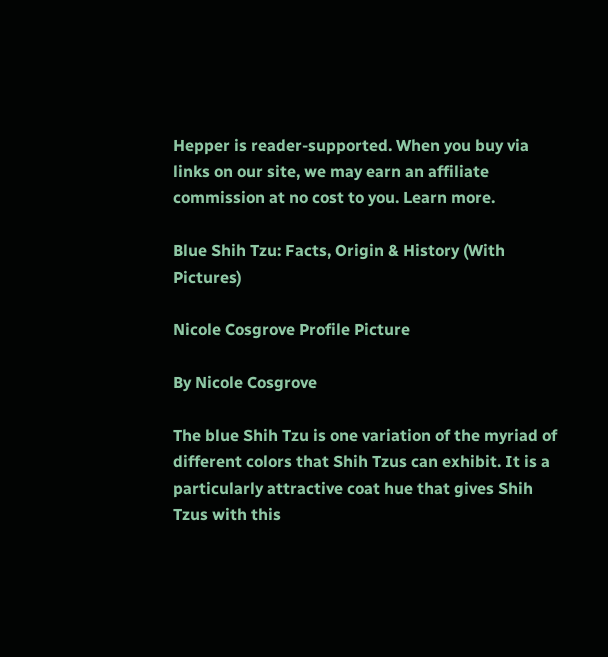Hepper is reader-supported. When you buy via links on our site, we may earn an affiliate commission at no cost to you. Learn more.

Blue Shih Tzu: Facts, Origin & History (With Pictures)

Nicole Cosgrove Profile Picture

By Nicole Cosgrove

The blue Shih Tzu is one variation of the myriad of different colors that Shih Tzus can exhibit. It is a particularly attractive coat hue that gives Shih Tzus with this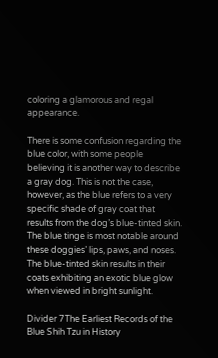coloring a glamorous and regal appearance.

There is some confusion regarding the blue color, with some people believing it is another way to describe a gray dog. This is not the case, however, as the blue refers to a very specific shade of gray coat that results from the dog’s blue-tinted skin. The blue tinge is most notable around these doggies’ lips, paws, and noses. The blue-tinted skin results in their coats exhibiting an exotic blue glow when viewed in bright sunlight.

Divider 7The Earliest Records of the Blue Shih Tzu in History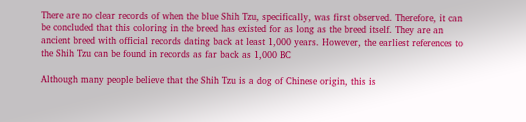There are no clear records of when the blue Shih Tzu, specifically, was first observed. Therefore, it can be concluded that this coloring in the breed has existed for as long as the breed itself. They are an ancient breed with official records dating back at least 1,000 years. However, the earliest references to the Shih Tzu can be found in records as far back as 1,000 BC

Although many people believe that the Shih Tzu is a dog of Chinese origin, this is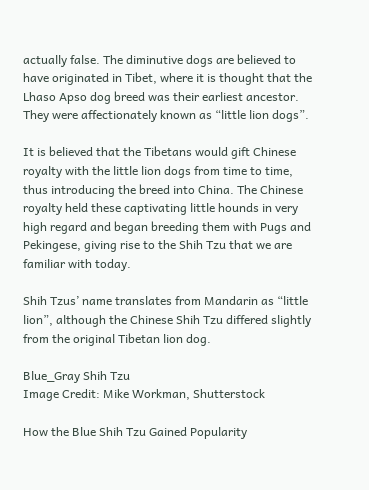actually false. The diminutive dogs are believed to have originated in Tibet, where it is thought that the Lhaso Apso dog breed was their earliest ancestor. They were affectionately known as “little lion dogs”.

It is believed that the Tibetans would gift Chinese royalty with the little lion dogs from time to time, thus introducing the breed into China. The Chinese royalty held these captivating little hounds in very high regard and began breeding them with Pugs and Pekingese, giving rise to the Shih Tzu that we are familiar with today.

Shih Tzus’ name translates from Mandarin as “little lion”, although the Chinese Shih Tzu differed slightly from the original Tibetan lion dog.

Blue_Gray Shih Tzu
Image Credit: Mike Workman, Shutterstock

How the Blue Shih Tzu Gained Popularity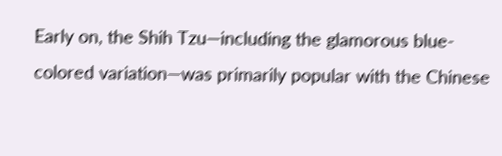Early on, the Shih Tzu—including the glamorous blue-colored variation—was primarily popular with the Chinese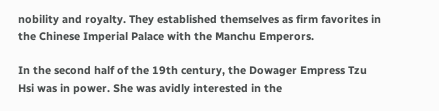nobility and royalty. They established themselves as firm favorites in the Chinese Imperial Palace with the Manchu Emperors.

In the second half of the 19th century, the Dowager Empress Tzu Hsi was in power. She was avidly interested in the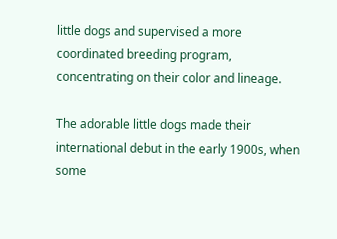little dogs and supervised a more coordinated breeding program, concentrating on their color and lineage.

The adorable little dogs made their international debut in the early 1900s, when some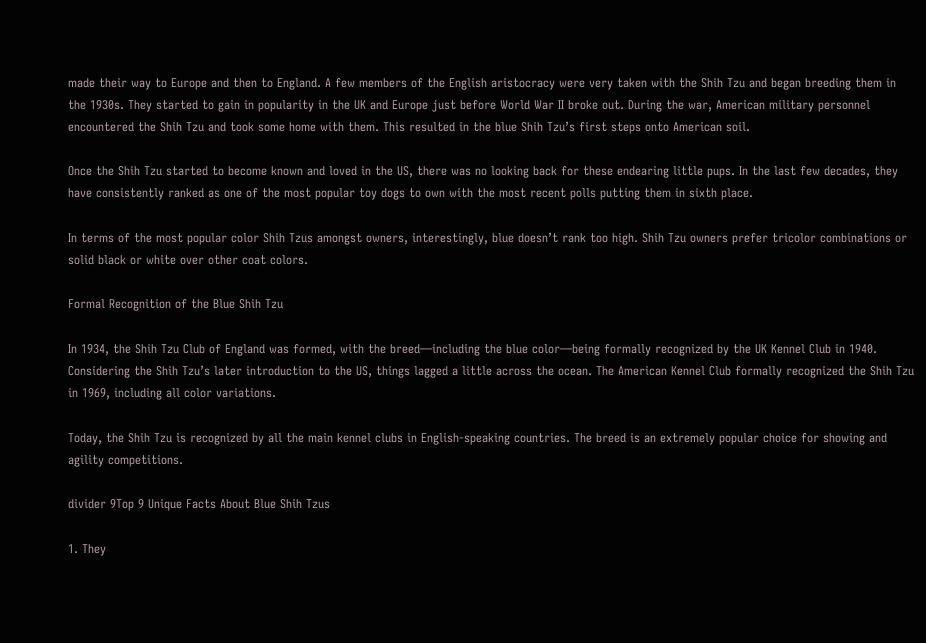made their way to Europe and then to England. A few members of the English aristocracy were very taken with the Shih Tzu and began breeding them in the 1930s. They started to gain in popularity in the UK and Europe just before World War II broke out. During the war, American military personnel encountered the Shih Tzu and took some home with them. This resulted in the blue Shih Tzu’s first steps onto American soil.

Once the Shih Tzu started to become known and loved in the US, there was no looking back for these endearing little pups. In the last few decades, they have consistently ranked as one of the most popular toy dogs to own with the most recent polls putting them in sixth place.

In terms of the most popular color Shih Tzus amongst owners, interestingly, blue doesn’t rank too high. Shih Tzu owners prefer tricolor combinations or solid black or white over other coat colors.

Formal Recognition of the Blue Shih Tzu

In 1934, the Shih Tzu Club of England was formed, with the breed—including the blue color—being formally recognized by the UK Kennel Club in 1940. Considering the Shih Tzu’s later introduction to the US, things lagged a little across the ocean. The American Kennel Club formally recognized the Shih Tzu in 1969, including all color variations.

Today, the Shih Tzu is recognized by all the main kennel clubs in English-speaking countries. The breed is an extremely popular choice for showing and agility competitions.

divider 9Top 9 Unique Facts About Blue Shih Tzus

1. They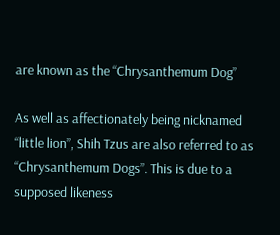are known as the “Chrysanthemum Dog”

As well as affectionately being nicknamed “little lion”, Shih Tzus are also referred to as “Chrysanthemum Dogs”. This is due to a supposed likeness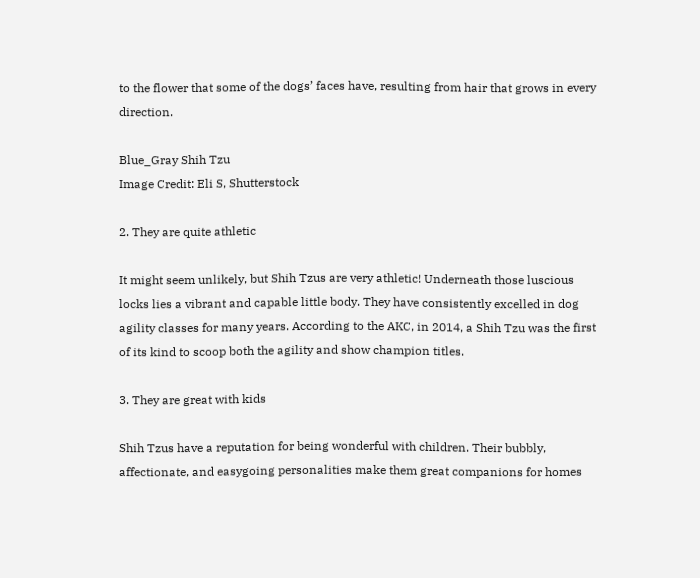to the flower that some of the dogs’ faces have, resulting from hair that grows in every direction.

Blue_Gray Shih Tzu
Image Credit: Eli S, Shutterstock

2. They are quite athletic

It might seem unlikely, but Shih Tzus are very athletic! Underneath those luscious locks lies a vibrant and capable little body. They have consistently excelled in dog agility classes for many years. According to the AKC, in 2014, a Shih Tzu was the first of its kind to scoop both the agility and show champion titles.

3. They are great with kids

Shih Tzus have a reputation for being wonderful with children. Their bubbly, affectionate, and easygoing personalities make them great companions for homes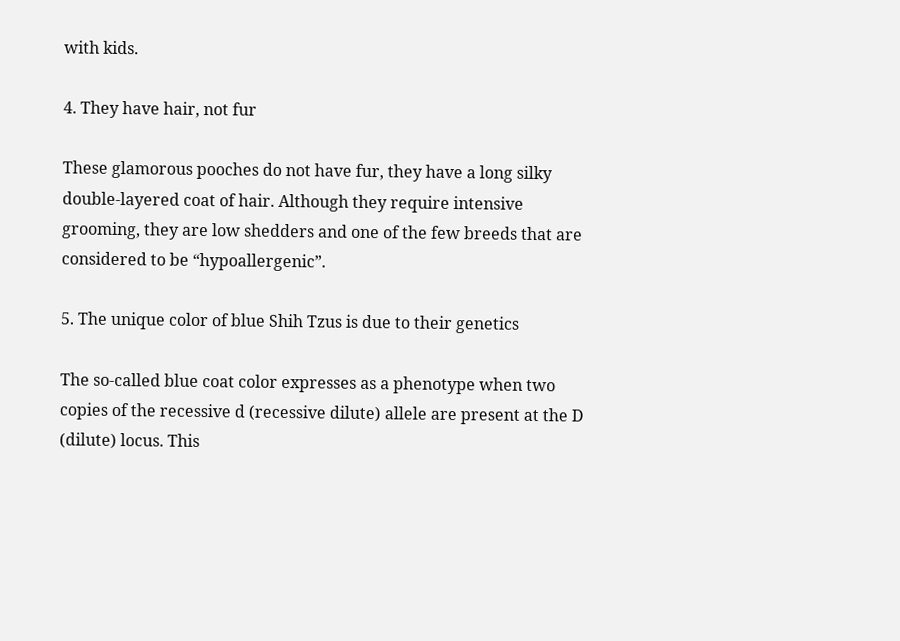with kids.

4. They have hair, not fur

These glamorous pooches do not have fur, they have a long silky double-layered coat of hair. Although they require intensive grooming, they are low shedders and one of the few breeds that are considered to be “hypoallergenic”.

5. The unique color of blue Shih Tzus is due to their genetics

The so-called blue coat color expresses as a phenotype when two copies of the recessive d (recessive dilute) allele are present at the D (dilute) locus. This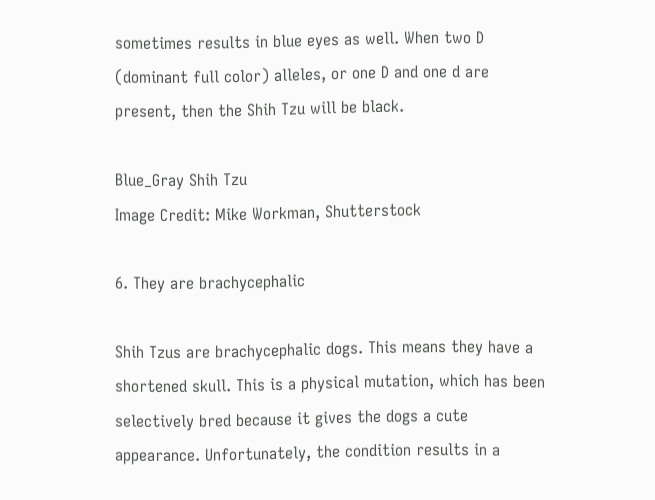sometimes results in blue eyes as well. When two D (dominant full color) alleles, or one D and one d are present, then the Shih Tzu will be black.

Blue_Gray Shih Tzu
Image Credit: Mike Workman, Shutterstock

6. They are brachycephalic

Shih Tzus are brachycephalic dogs. This means they have a shortened skull. This is a physical mutation, which has been selectively bred because it gives the dogs a cute appearance. Unfortunately, the condition results in a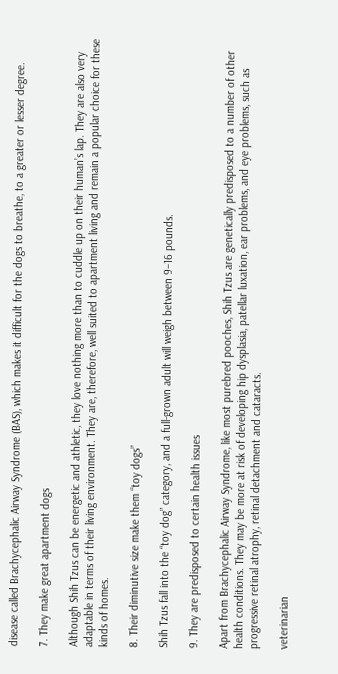disease called Brachycephalic Airway Syndrome (BAS), which makes it difficult for the dogs to breathe, to a greater or lesser degree.

7. They make great apartment dogs

Although Shih Tzus can be energetic and athletic, they love nothing more than to cuddle up on their human’s lap. They are also very adaptable in terms of their living environment. They are, therefore, well suited to apartment living and remain a popular choice for these kinds of homes.

8. Their diminutive size make them “toy dogs”

Shih Tzus fall into the “toy dog” category, and a full-grown adult will weigh between 9–16 pounds.

9. They are predisposed to certain health issues

Apart from Brachycephalic Airway Syndrome, like most purebred pooches, Shih Tzus are genetically predisposed to a number of other health conditions. They may be more at risk of developing hip dysplasia, patellar luxation, ear problems, and eye problems, such as progressive retinal atrophy, retinal detachment and cataracts.

veterinarian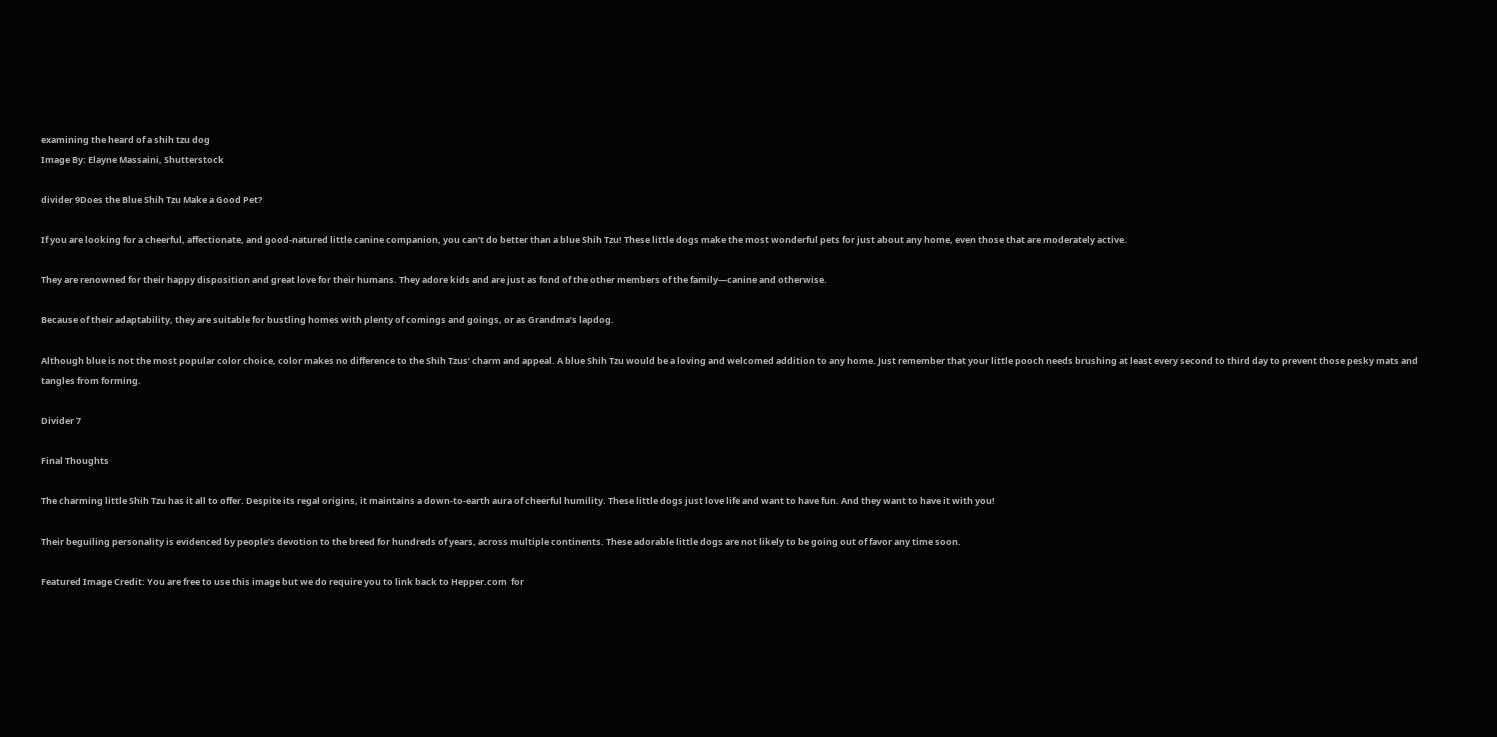examining the heard of a shih tzu dog
Image By: Elayne Massaini, Shutterstock

divider 9Does the Blue Shih Tzu Make a Good Pet?

If you are looking for a cheerful, affectionate, and good-natured little canine companion, you can’t do better than a blue Shih Tzu! These little dogs make the most wonderful pets for just about any home, even those that are moderately active.

They are renowned for their happy disposition and great love for their humans. They adore kids and are just as fond of the other members of the family—canine and otherwise.

Because of their adaptability, they are suitable for bustling homes with plenty of comings and goings, or as Grandma’s lapdog.

Although blue is not the most popular color choice, color makes no difference to the Shih Tzus’ charm and appeal. A blue Shih Tzu would be a loving and welcomed addition to any home. Just remember that your little pooch needs brushing at least every second to third day to prevent those pesky mats and tangles from forming.

Divider 7

Final Thoughts

The charming little Shih Tzu has it all to offer. Despite its regal origins, it maintains a down-to-earth aura of cheerful humility. These little dogs just love life and want to have fun. And they want to have it with you!

Their beguiling personality is evidenced by people’s devotion to the breed for hundreds of years, across multiple continents. These adorable little dogs are not likely to be going out of favor any time soon.

Featured Image Credit: You are free to use this image but we do require you to link back to Hepper.com  for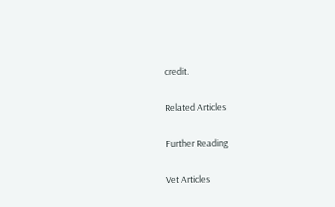credit.

Related Articles

Further Reading

Vet Articles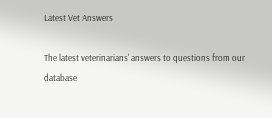Latest Vet Answers

The latest veterinarians' answers to questions from our database